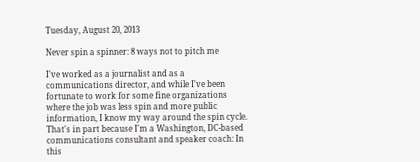Tuesday, August 20, 2013

Never spin a spinner: 8 ways not to pitch me

I've worked as a journalist and as a communications director, and while I've been fortunate to work for some fine organizations where the job was less spin and more public information, I know my way around the spin cycle. That's in part because I'm a Washington, DC-based communications consultant and speaker coach: In this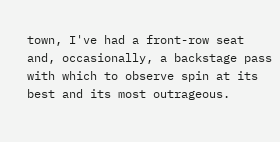town, I've had a front-row seat and, occasionally, a backstage pass with which to observe spin at its best and its most outrageous.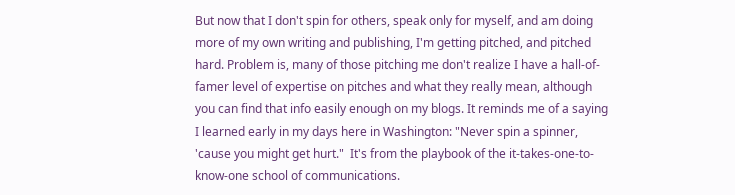But now that I don't spin for others, speak only for myself, and am doing more of my own writing and publishing, I'm getting pitched, and pitched hard. Problem is, many of those pitching me don't realize I have a hall-of-famer level of expertise on pitches and what they really mean, although you can find that info easily enough on my blogs. It reminds me of a saying I learned early in my days here in Washington: "Never spin a spinner, 'cause you might get hurt."  It's from the playbook of the it-takes-one-to-know-one school of communications.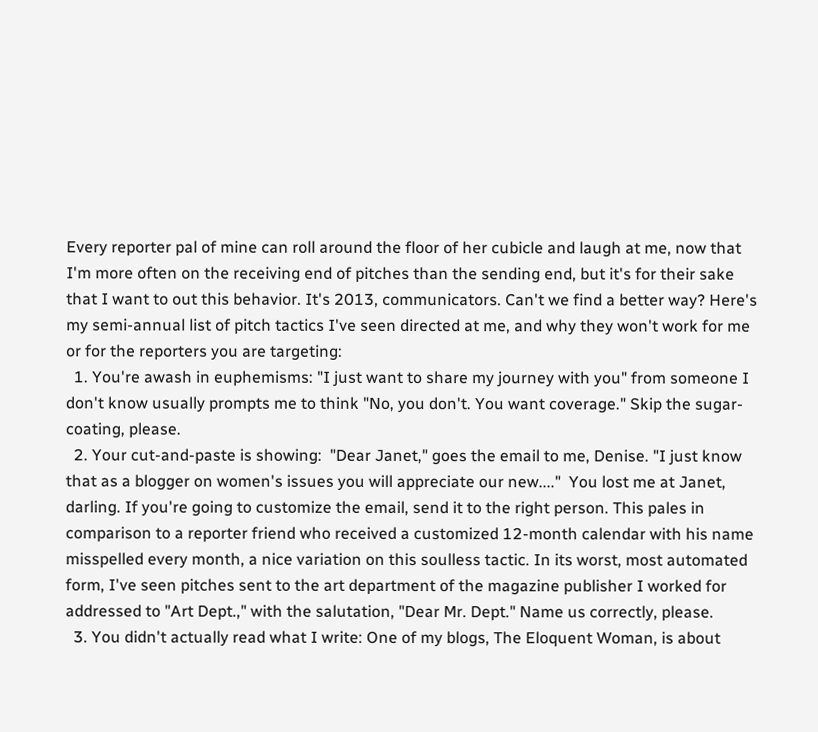Every reporter pal of mine can roll around the floor of her cubicle and laugh at me, now that I'm more often on the receiving end of pitches than the sending end, but it's for their sake that I want to out this behavior. It's 2013, communicators. Can't we find a better way? Here's my semi-annual list of pitch tactics I've seen directed at me, and why they won't work for me or for the reporters you are targeting:
  1. You're awash in euphemisms: "I just want to share my journey with you" from someone I don't know usually prompts me to think "No, you don't. You want coverage." Skip the sugar-coating, please.
  2. Your cut-and-paste is showing:  "Dear Janet," goes the email to me, Denise. "I just know that as a blogger on women's issues you will appreciate our new...."  You lost me at Janet, darling. If you're going to customize the email, send it to the right person. This pales in comparison to a reporter friend who received a customized 12-month calendar with his name misspelled every month, a nice variation on this soulless tactic. In its worst, most automated form, I've seen pitches sent to the art department of the magazine publisher I worked for addressed to "Art Dept.," with the salutation, "Dear Mr. Dept." Name us correctly, please.
  3. You didn't actually read what I write: One of my blogs, The Eloquent Woman, is about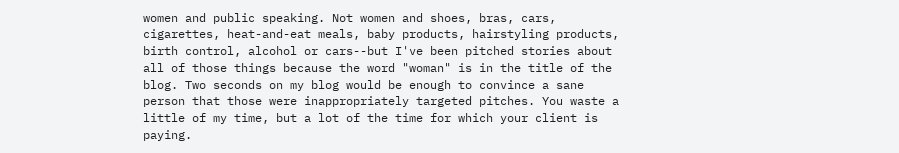women and public speaking. Not women and shoes, bras, cars, cigarettes, heat-and-eat meals, baby products, hairstyling products, birth control, alcohol or cars--but I've been pitched stories about all of those things because the word "woman" is in the title of the blog. Two seconds on my blog would be enough to convince a sane person that those were inappropriately targeted pitches. You waste a little of my time, but a lot of the time for which your client is paying.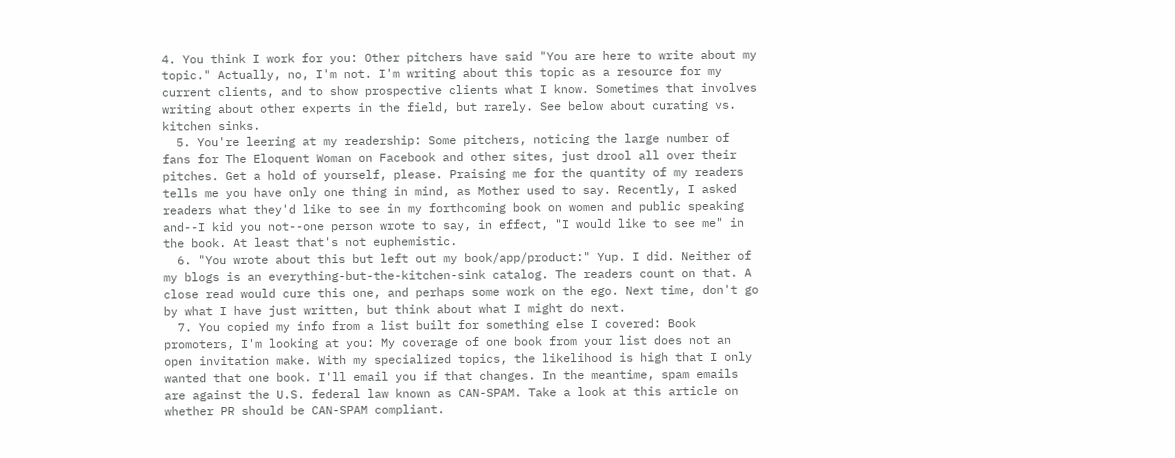4. You think I work for you: Other pitchers have said "You are here to write about my topic." Actually, no, I'm not. I'm writing about this topic as a resource for my current clients, and to show prospective clients what I know. Sometimes that involves writing about other experts in the field, but rarely. See below about curating vs. kitchen sinks.
  5. You're leering at my readership: Some pitchers, noticing the large number of fans for The Eloquent Woman on Facebook and other sites, just drool all over their pitches. Get a hold of yourself, please. Praising me for the quantity of my readers tells me you have only one thing in mind, as Mother used to say. Recently, I asked readers what they'd like to see in my forthcoming book on women and public speaking and--I kid you not--one person wrote to say, in effect, "I would like to see me" in the book. At least that's not euphemistic.
  6. "You wrote about this but left out my book/app/product:" Yup. I did. Neither of my blogs is an everything-but-the-kitchen-sink catalog. The readers count on that. A close read would cure this one, and perhaps some work on the ego. Next time, don't go by what I have just written, but think about what I might do next.
  7. You copied my info from a list built for something else I covered: Book promoters, I'm looking at you: My coverage of one book from your list does not an open invitation make. With my specialized topics, the likelihood is high that I only wanted that one book. I'll email you if that changes. In the meantime, spam emails are against the U.S. federal law known as CAN-SPAM. Take a look at this article on whether PR should be CAN-SPAM compliant.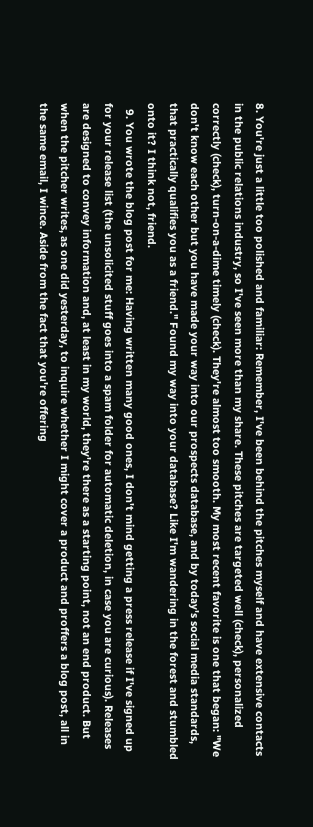8. You're just a little too polished and familiar: Remember, I've been behind the pitches myself and have extensive contacts in the public relations industry, so I've seen more than my share. These pitches are targeted well (check), personalized correctly (check), turn-on-a-dime timely (check). They're almost too smooth. My most recent favorite is one that began: "We don't know each other but you have made your way into our prospects database, and by today's social media standards, that practically qualifies you as a friend." Found my way into your database? Like I'm wandering in the forest and stumbled onto it? I think not, friend.
  9. You wrote the blog post for me: Having written many good ones, I don't mind getting a press release if I've signed up for your release list (the unsolicited stuff goes into a spam folder for automatic deletion, in case you are curious). Releases are designed to convey information and, at least in my world, they're there as a starting point, not an end product. But when the pitcher writes, as one did yesterday, to inquire whether I might cover a product and proffers a blog post, all in the same email, I wince. Aside from the fact that you're offering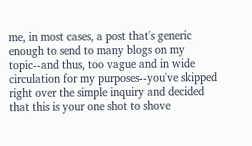me, in most cases, a post that's generic enough to send to many blogs on my topic--and thus, too vague and in wide circulation for my purposes--you've skipped right over the simple inquiry and decided that this is your one shot to shove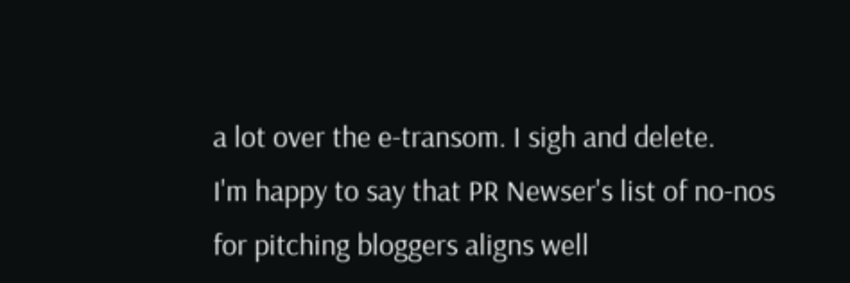a lot over the e-transom. I sigh and delete.
I'm happy to say that PR Newser's list of no-nos for pitching bloggers aligns well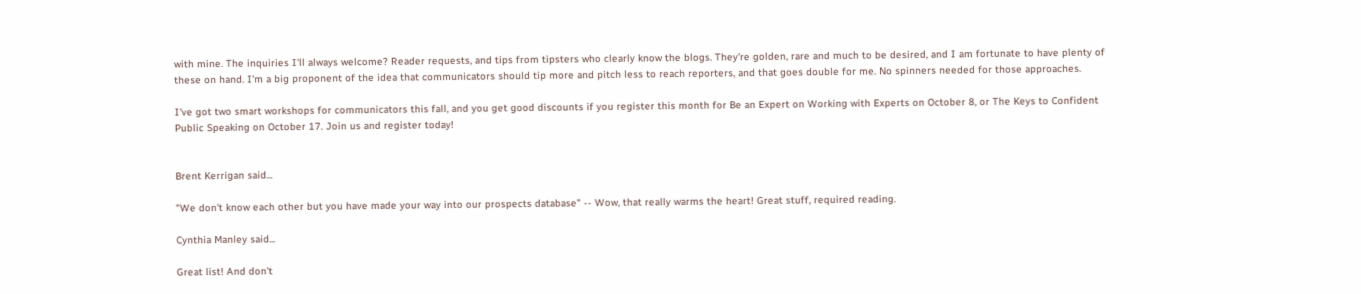with mine. The inquiries I'll always welcome? Reader requests, and tips from tipsters who clearly know the blogs. They're golden, rare and much to be desired, and I am fortunate to have plenty of these on hand. I'm a big proponent of the idea that communicators should tip more and pitch less to reach reporters, and that goes double for me. No spinners needed for those approaches.

I've got two smart workshops for communicators this fall, and you get good discounts if you register this month for Be an Expert on Working with Experts on October 8, or The Keys to Confident Public Speaking on October 17. Join us and register today!


Brent Kerrigan said...

"We don't know each other but you have made your way into our prospects database" -- Wow, that really warms the heart! Great stuff, required reading.

Cynthia Manley said...

Great list! And don't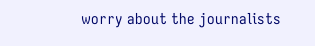worry about the journalists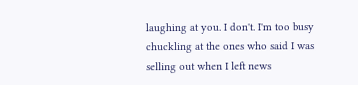laughing at you. I don't. I'm too busy chuckling at the ones who said I was selling out when I left news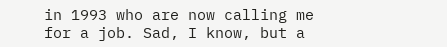in 1993 who are now calling me for a job. Sad, I know, but a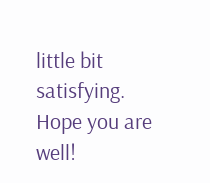little bit satisfying. Hope you are well!